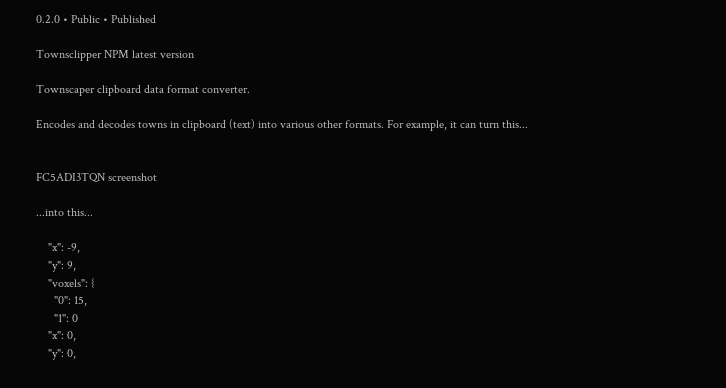0.2.0 • Public • Published

Townsclipper NPM latest version

Townscaper clipboard data format converter.

Encodes and decodes towns in clipboard (text) into various other formats. For example, it can turn this...


FC5ADI3TQN screenshot

...into this...

    "x": -9,
    "y": 9,
    "voxels": {
      "0": 15,
      "1": 0
    "x": 0,
    "y": 0,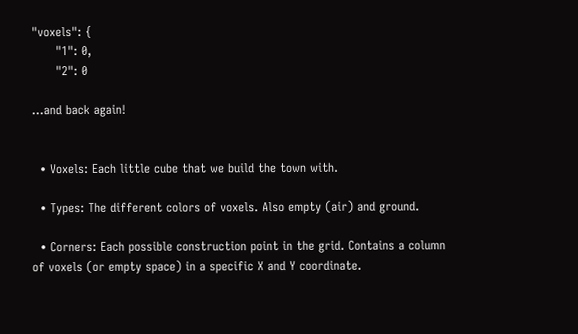"voxels": {
      "1": 0,
      "2": 0

...and back again!


  • Voxels: Each little cube that we build the town with.

  • Types: The different colors of voxels. Also empty (air) and ground.

  • Corners: Each possible construction point in the grid. Contains a column of voxels (or empty space) in a specific X and Y coordinate.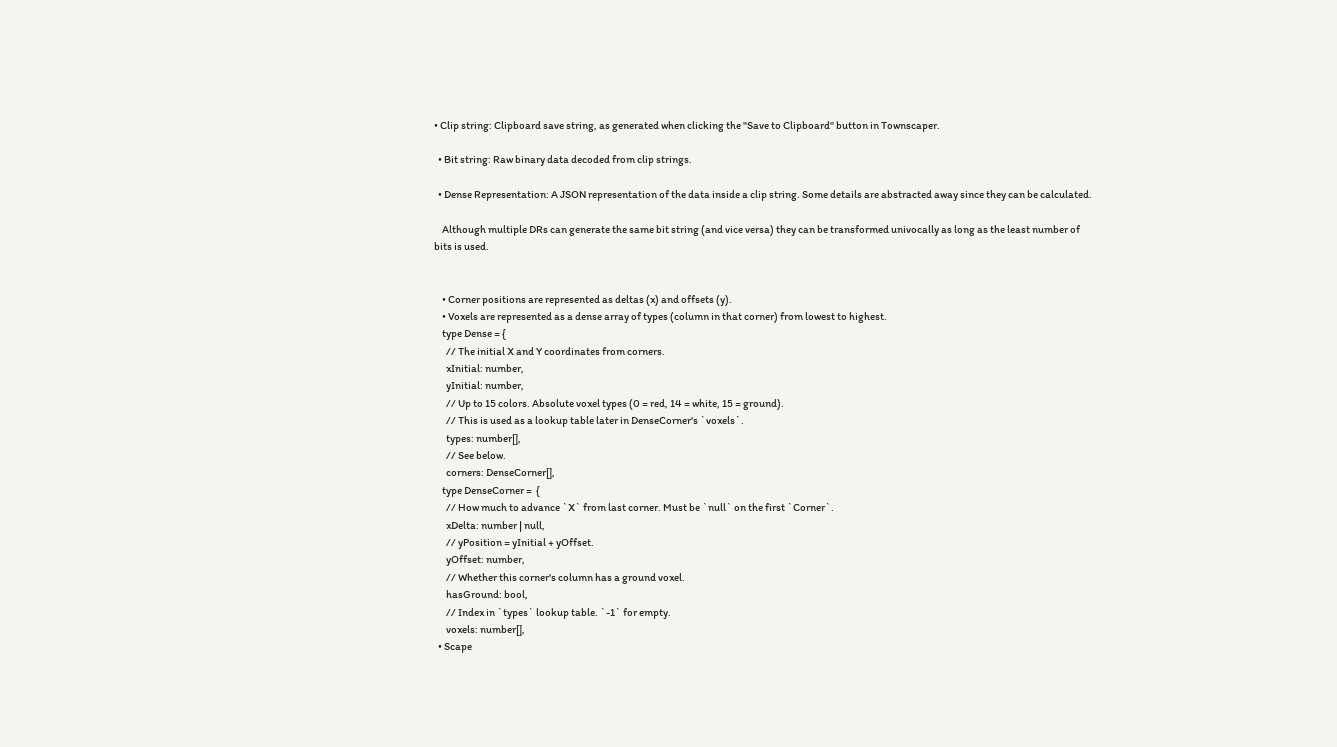• Clip string: Clipboard save string, as generated when clicking the "Save to Clipboard" button in Townscaper.

  • Bit string: Raw binary data decoded from clip strings.

  • Dense Representation: A JSON representation of the data inside a clip string. Some details are abstracted away since they can be calculated.

    Although multiple DRs can generate the same bit string (and vice versa) they can be transformed univocally as long as the least number of bits is used.


    • Corner positions are represented as deltas (x) and offsets (y).
    • Voxels are represented as a dense array of types (column in that corner) from lowest to highest.
    type Dense = {
      // The initial X and Y coordinates from corners.
      xInitial: number,
      yInitial: number,
      // Up to 15 colors. Absolute voxel types (0 = red, 14 = white, 15 = ground).
      // This is used as a lookup table later in DenseCorner's `voxels`.
      types: number[],
      // See below.
      corners: DenseCorner[],
    type DenseCorner =  {
      // How much to advance `X` from last corner. Must be `null` on the first `Corner`.
      xDelta: number | null,
      // yPosition = yInitial + yOffset.
      yOffset: number,
      // Whether this corner's column has a ground voxel.
      hasGround: bool,
      // Index in `types` lookup table. `-1` for empty.
      voxels: number[],
  • Scape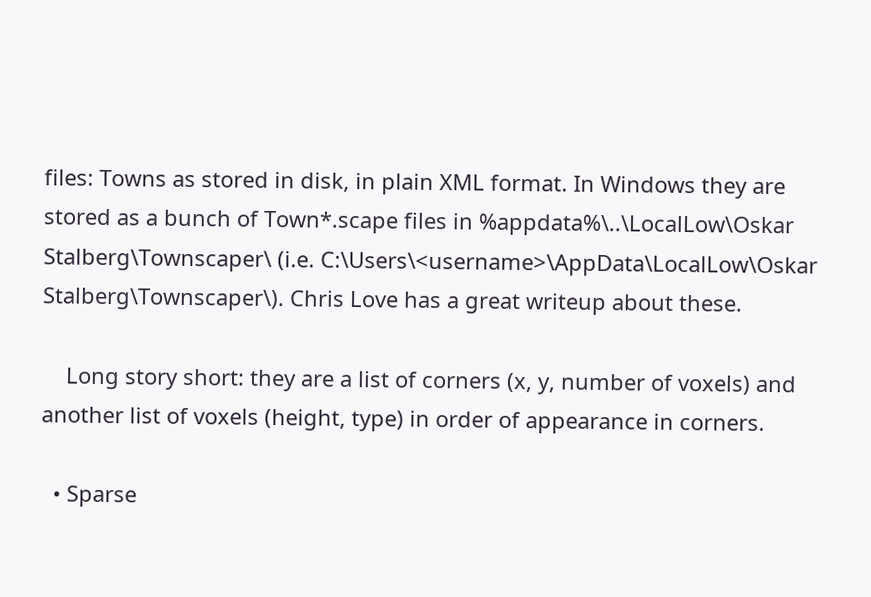files: Towns as stored in disk, in plain XML format. In Windows they are stored as a bunch of Town*.scape files in %appdata%\..\LocalLow\Oskar Stalberg\Townscaper\ (i.e. C:\Users\<username>\AppData\LocalLow\Oskar Stalberg\Townscaper\). Chris Love has a great writeup about these.

    Long story short: they are a list of corners (x, y, number of voxels) and another list of voxels (height, type) in order of appearance in corners.

  • Sparse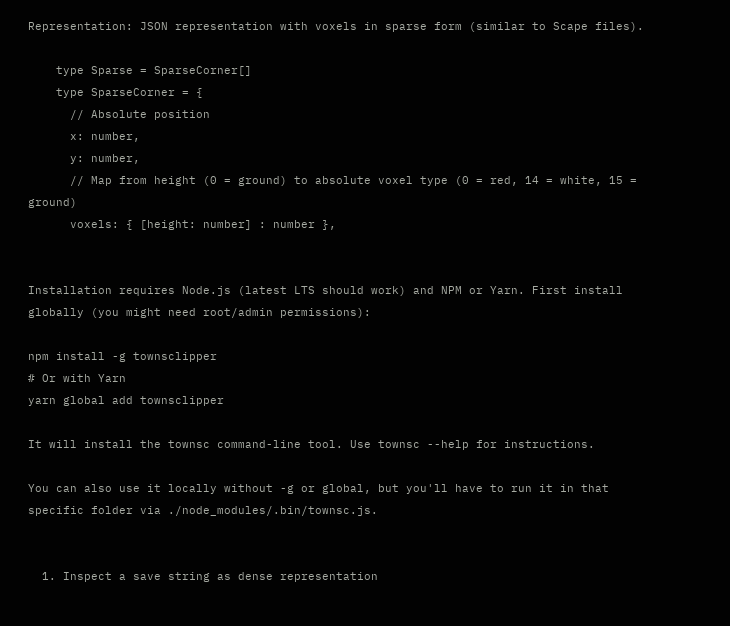Representation: JSON representation with voxels in sparse form (similar to Scape files).

    type Sparse = SparseCorner[]
    type SparseCorner = {
      // Absolute position
      x: number,
      y: number,
      // Map from height (0 = ground) to absolute voxel type (0 = red, 14 = white, 15 = ground)
      voxels: { [height: number] : number },


Installation requires Node.js (latest LTS should work) and NPM or Yarn. First install globally (you might need root/admin permissions):

npm install -g townsclipper
# Or with Yarn
yarn global add townsclipper

It will install the townsc command-line tool. Use townsc --help for instructions.

You can also use it locally without -g or global, but you'll have to run it in that specific folder via ./node_modules/.bin/townsc.js.


  1. Inspect a save string as dense representation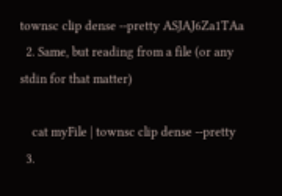townsc clip dense --pretty ASJAJ6Za1TAa
  2. Same, but reading from a file (or any stdin for that matter)

    cat myFile | townsc clip dense --pretty
  3.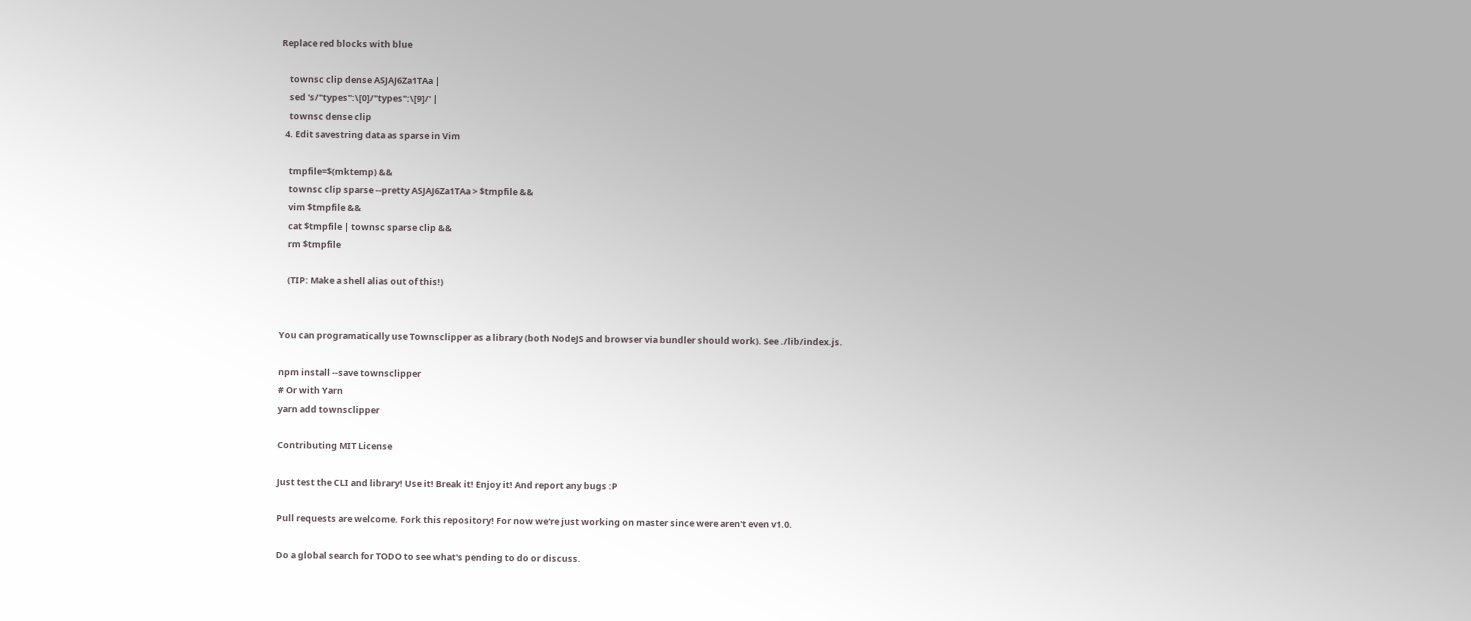Replace red blocks with blue

    townsc clip dense ASJAJ6Za1TAa |
    sed 's/"types":\[0]/"types":\[9]/' |
    townsc dense clip
  4. Edit savestring data as sparse in Vim

    tmpfile=$(mktemp) &&
    townsc clip sparse --pretty ASJAJ6Za1TAa > $tmpfile &&
    vim $tmpfile &&
    cat $tmpfile | townsc sparse clip &&
    rm $tmpfile

    (TIP: Make a shell alias out of this!)


You can programatically use Townsclipper as a library (both NodeJS and browser via bundler should work). See ./lib/index.js.

npm install --save townsclipper
# Or with Yarn
yarn add townsclipper

Contributing MIT License

Just test the CLI and library! Use it! Break it! Enjoy it! And report any bugs :P

Pull requests are welcome. Fork this repository! For now we're just working on master since were aren't even v1.0.

Do a global search for TODO to see what's pending to do or discuss.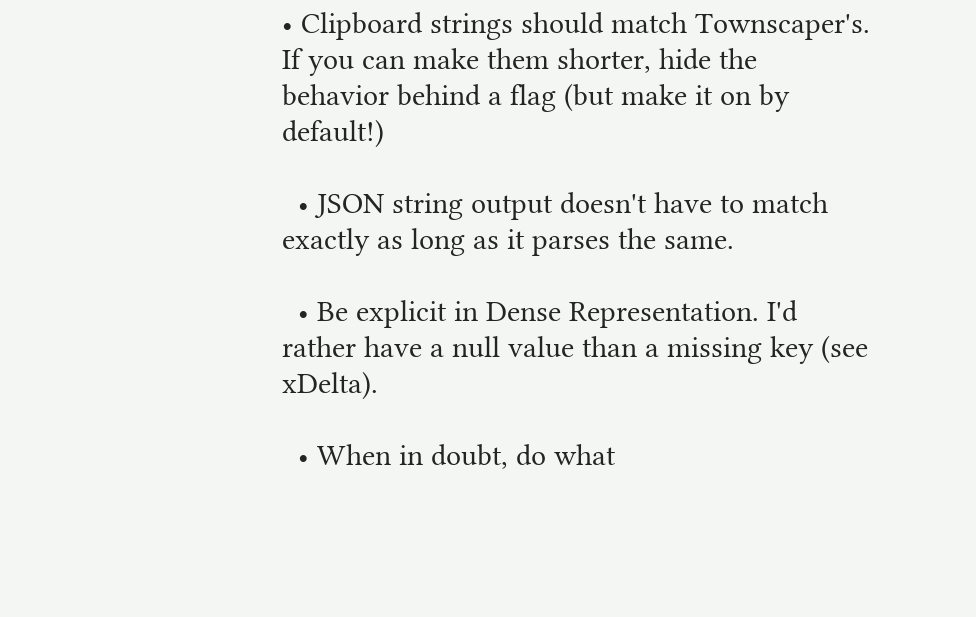• Clipboard strings should match Townscaper's. If you can make them shorter, hide the behavior behind a flag (but make it on by default!)

  • JSON string output doesn't have to match exactly as long as it parses the same.

  • Be explicit in Dense Representation. I'd rather have a null value than a missing key (see xDelta).

  • When in doubt, do what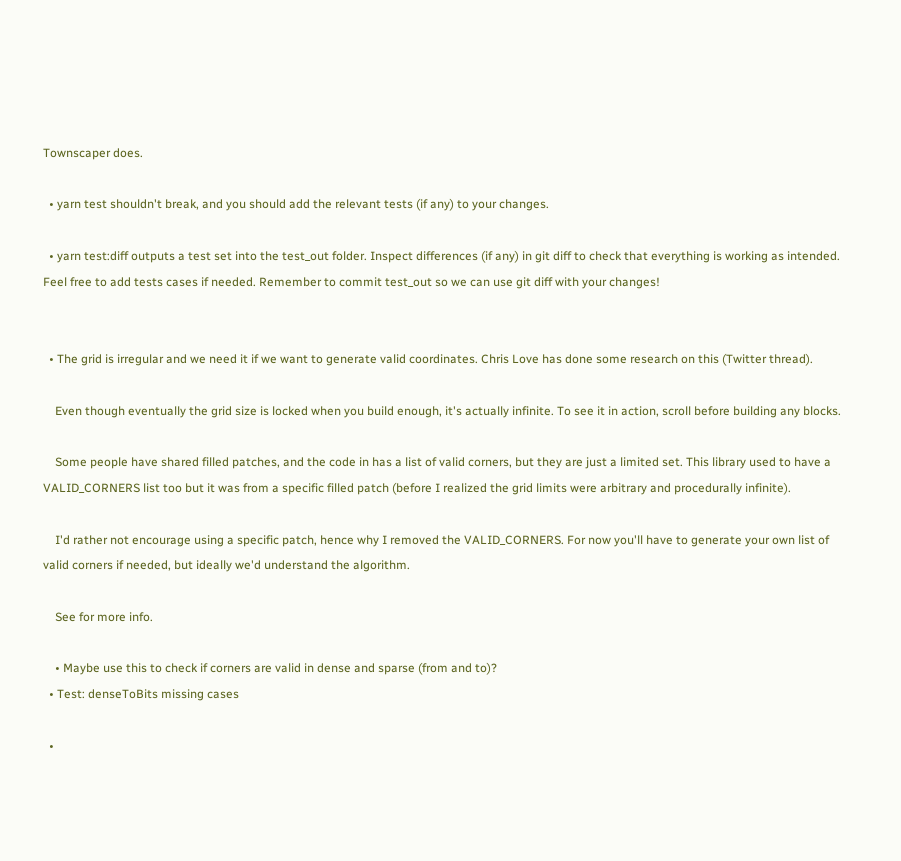Townscaper does.

  • yarn test shouldn't break, and you should add the relevant tests (if any) to your changes.

  • yarn test:diff outputs a test set into the test_out folder. Inspect differences (if any) in git diff to check that everything is working as intended. Feel free to add tests cases if needed. Remember to commit test_out so we can use git diff with your changes!


  • The grid is irregular and we need it if we want to generate valid coordinates. Chris Love has done some research on this (Twitter thread).

    Even though eventually the grid size is locked when you build enough, it's actually infinite. To see it in action, scroll before building any blocks.

    Some people have shared filled patches, and the code in has a list of valid corners, but they are just a limited set. This library used to have a VALID_CORNERS list too but it was from a specific filled patch (before I realized the grid limits were arbitrary and procedurally infinite).

    I'd rather not encourage using a specific patch, hence why I removed the VALID_CORNERS. For now you'll have to generate your own list of valid corners if needed, but ideally we'd understand the algorithm.

    See for more info.

    • Maybe use this to check if corners are valid in dense and sparse (from and to)?
  • Test: denseToBits missing cases

  •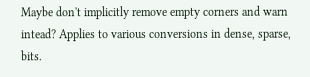Maybe don't implicitly remove empty corners and warn intead? Applies to various conversions in dense, sparse, bits.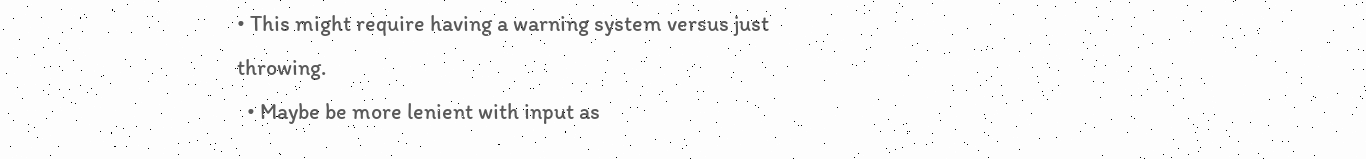• This might require having a warning system versus just throwing.
  • Maybe be more lenient with input as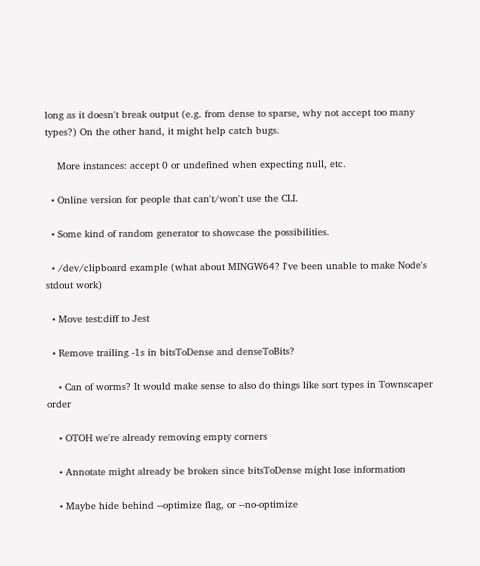long as it doesn't break output (e.g. from dense to sparse, why not accept too many types?) On the other hand, it might help catch bugs.

    More instances: accept 0 or undefined when expecting null, etc.

  • Online version for people that can't/won't use the CLI.

  • Some kind of random generator to showcase the possibilities.

  • /dev/clipboard example (what about MINGW64? I've been unable to make Node's stdout work)

  • Move test:diff to Jest

  • Remove trailing -1s in bitsToDense and denseToBits?

    • Can of worms? It would make sense to also do things like sort types in Townscaper order

    • OTOH we're already removing empty corners

    • Annotate might already be broken since bitsToDense might lose information

    • Maybe hide behind --optimize flag, or --no-optimize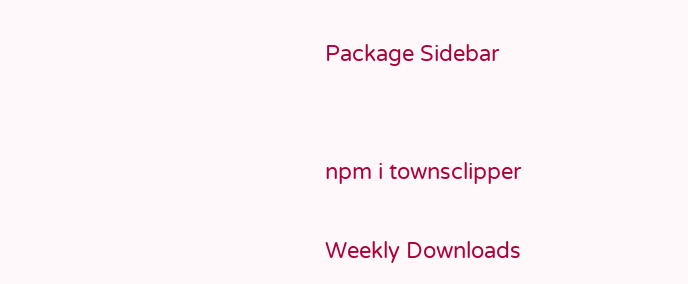Package Sidebar


npm i townsclipper

Weekly Downloads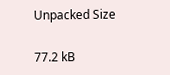Unpacked Size

77.2 kB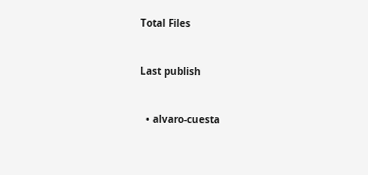Total Files


Last publish


  • alvaro-cuesta